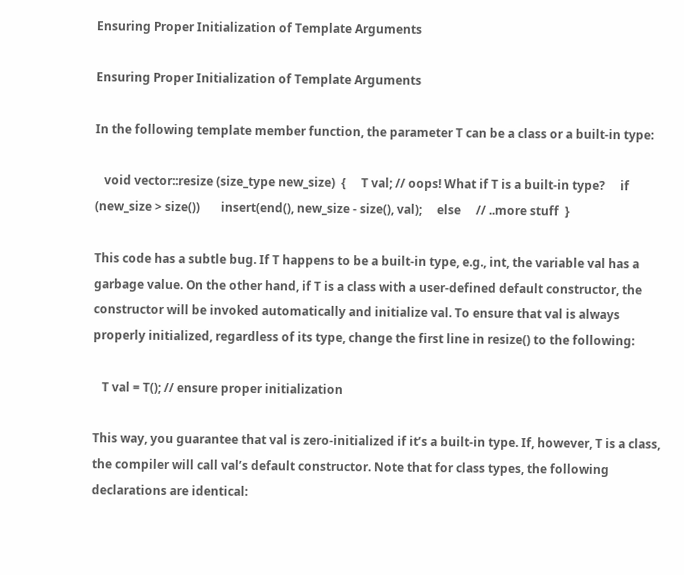Ensuring Proper Initialization of Template Arguments

Ensuring Proper Initialization of Template Arguments

In the following template member function, the parameter T can be a class or a built-in type:

   void vector::resize (size_type new_size)  {     T val; // oops! What if T is a built-in type?     if (new_size > size())       insert(end(), new_size - size(), val);     else     // ..more stuff  }

This code has a subtle bug. If T happens to be a built-in type, e.g., int, the variable val has a garbage value. On the other hand, if T is a class with a user-defined default constructor, the constructor will be invoked automatically and initialize val. To ensure that val is always properly initialized, regardless of its type, change the first line in resize() to the following:

   T val = T(); // ensure proper initialization

This way, you guarantee that val is zero-initialized if it’s a built-in type. If, however, T is a class, the compiler will call val’s default constructor. Note that for class types, the following declarations are identical: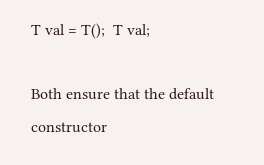T val = T();  T val;

Both ensure that the default constructor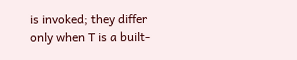is invoked; they differ only when T is a built-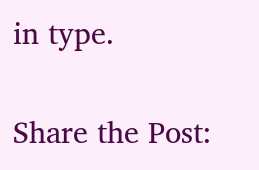in type.


Share the Post: